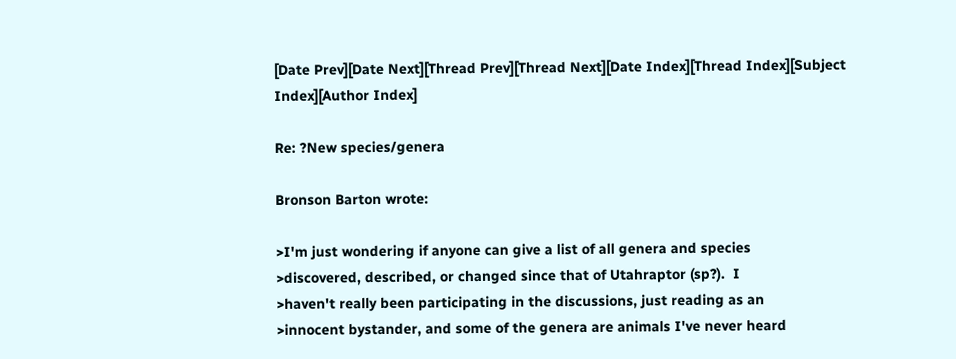[Date Prev][Date Next][Thread Prev][Thread Next][Date Index][Thread Index][Subject Index][Author Index]

Re: ?New species/genera

Bronson Barton wrote:

>I'm just wondering if anyone can give a list of all genera and species
>discovered, described, or changed since that of Utahraptor (sp?).  I
>haven't really been participating in the discussions, just reading as an
>innocent bystander, and some of the genera are animals I've never heard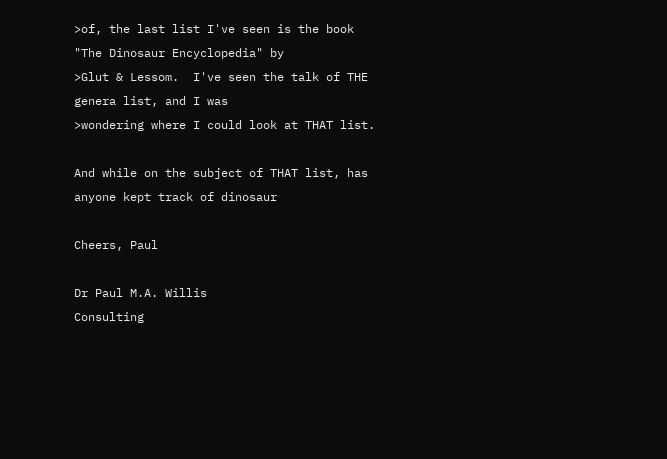>of, the last list I've seen is the book "The Dinosaur Encyclopedia" by
>Glut & Lessom.  I've seen the talk of THE genera list, and I was
>wondering where I could look at THAT list.

And while on the subject of THAT list, has anyone kept track of dinosaur

Cheers, Paul

Dr Paul M.A. Willis
Consulting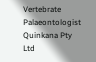Vertebrate Palaeontologist
Quinkana Pty Ltd